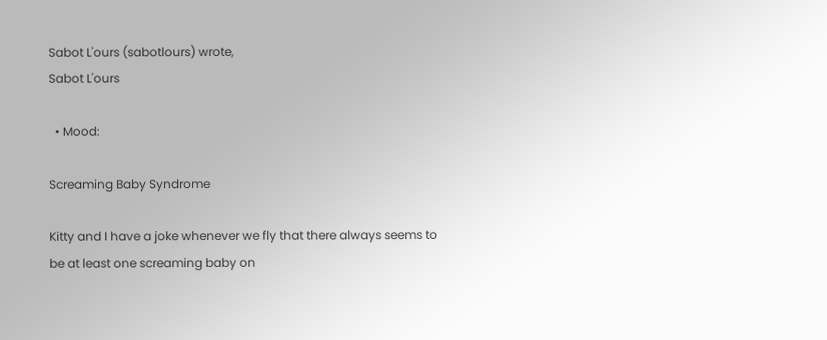Sabot L'ours (sabotlours) wrote,
Sabot L'ours

  • Mood:

Screaming Baby Syndrome

Kitty and I have a joke whenever we fly that there always seems to be at least one screaming baby on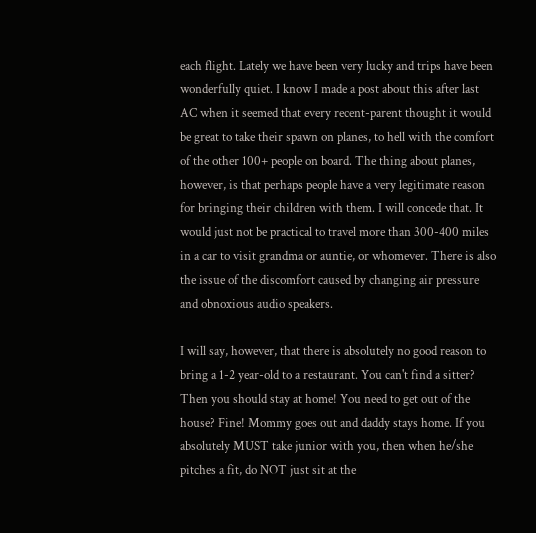each flight. Lately we have been very lucky and trips have been wonderfully quiet. I know I made a post about this after last AC when it seemed that every recent-parent thought it would be great to take their spawn on planes, to hell with the comfort of the other 100+ people on board. The thing about planes, however, is that perhaps people have a very legitimate reason for bringing their children with them. I will concede that. It would just not be practical to travel more than 300-400 miles in a car to visit grandma or auntie, or whomever. There is also the issue of the discomfort caused by changing air pressure and obnoxious audio speakers.

I will say, however, that there is absolutely no good reason to bring a 1-2 year-old to a restaurant. You can't find a sitter? Then you should stay at home! You need to get out of the house? Fine! Mommy goes out and daddy stays home. If you absolutely MUST take junior with you, then when he/she pitches a fit, do NOT just sit at the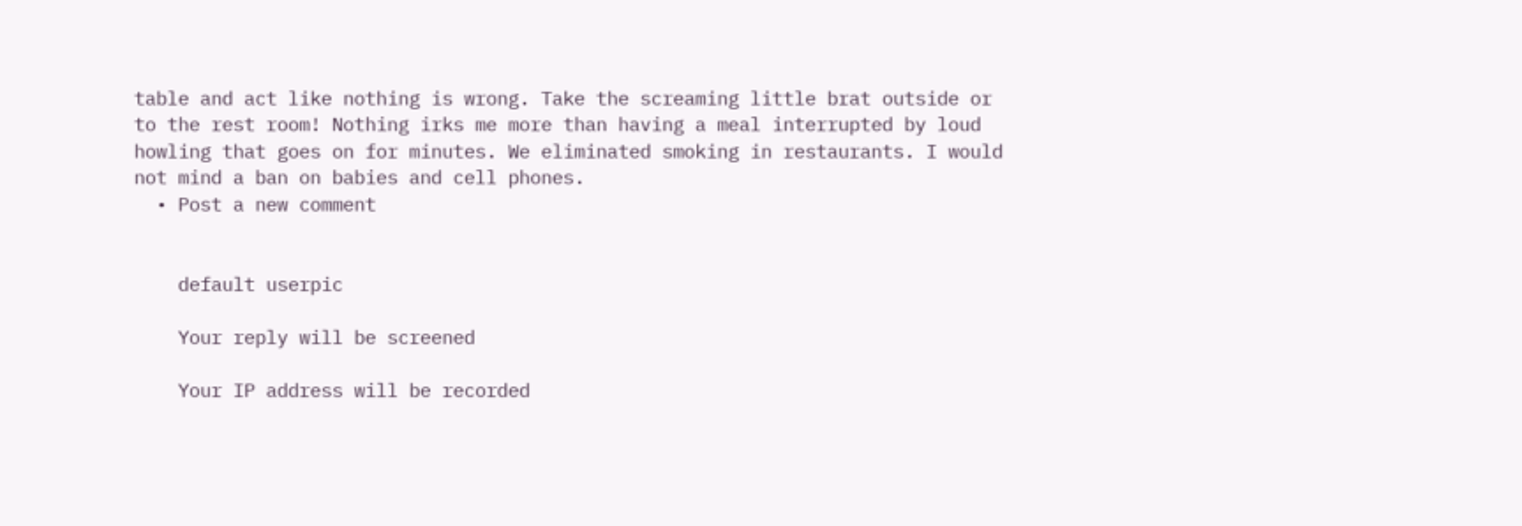table and act like nothing is wrong. Take the screaming little brat outside or to the rest room! Nothing irks me more than having a meal interrupted by loud howling that goes on for minutes. We eliminated smoking in restaurants. I would not mind a ban on babies and cell phones.
  • Post a new comment


    default userpic

    Your reply will be screened

    Your IP address will be recorded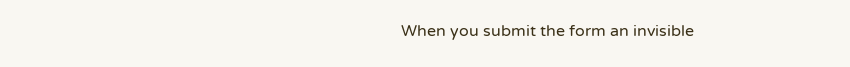When you submit the form an invisible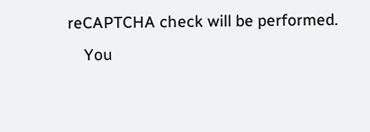reCAPTCHA check will be performed.
    You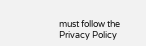must follow the Privacy Policy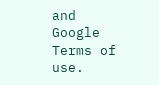and Google Terms of use.